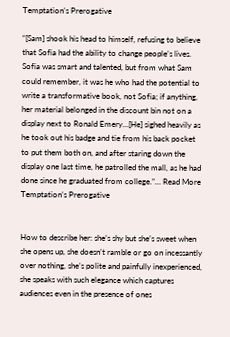Temptation’s Prerogative

“[Sam] shook his head to himself, refusing to believe that Sofia had the ability to change people’s lives. Sofia was smart and talented, but from what Sam could remember, it was he who had the potential to write a transformative book, not Sofia; if anything, her material belonged in the discount bin not on a display next to Ronald Emery…[He] sighed heavily as he took out his badge and tie from his back pocket to put them both on, and after staring down the display one last time, he patrolled the mall, as he had done since he graduated from college.”… Read More Temptation’s Prerogative


How to describe her: she’s shy but she’s sweet when she opens up, she doesn’t ramble or go on incessantly over nothing, she’s polite and painfully inexperienced, she speaks with such elegance which captures audiences even in the presence of ones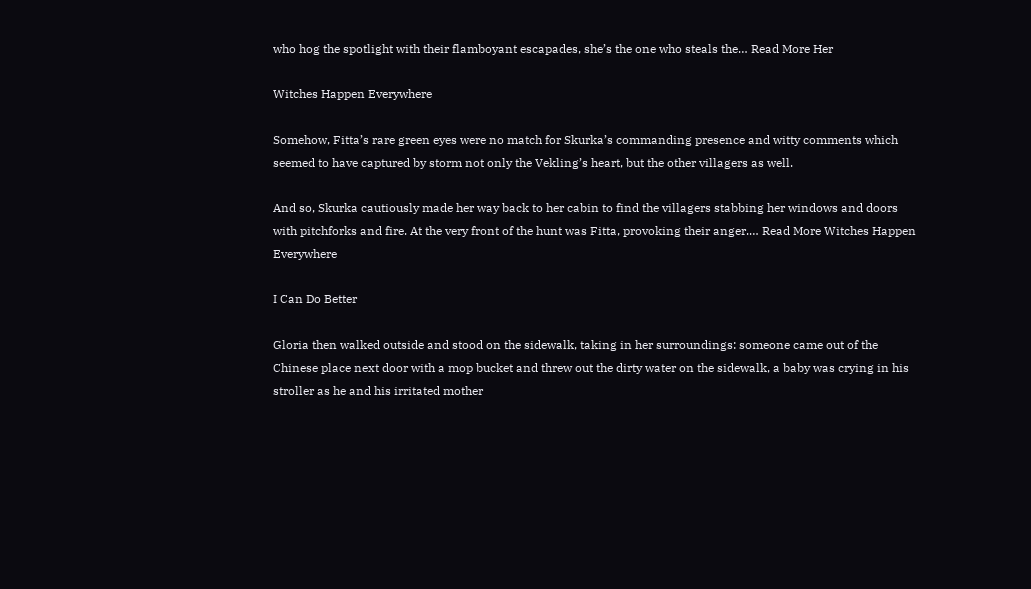who hog the spotlight with their flamboyant escapades, she’s the one who steals the… Read More Her

Witches Happen Everywhere

Somehow, Fitta’s rare green eyes were no match for Skurka’s commanding presence and witty comments which seemed to have captured by storm not only the Vekling’s heart, but the other villagers as well.

And so, Skurka cautiously made her way back to her cabin to find the villagers stabbing her windows and doors with pitchforks and fire. At the very front of the hunt was Fitta, provoking their anger.… Read More Witches Happen Everywhere

I Can Do Better

Gloria then walked outside and stood on the sidewalk, taking in her surroundings: someone came out of the Chinese place next door with a mop bucket and threw out the dirty water on the sidewalk, a baby was crying in his stroller as he and his irritated mother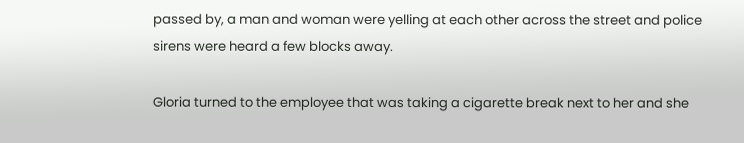passed by, a man and woman were yelling at each other across the street and police sirens were heard a few blocks away.

Gloria turned to the employee that was taking a cigarette break next to her and she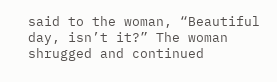said to the woman, “Beautiful day, isn’t it?” The woman shrugged and continued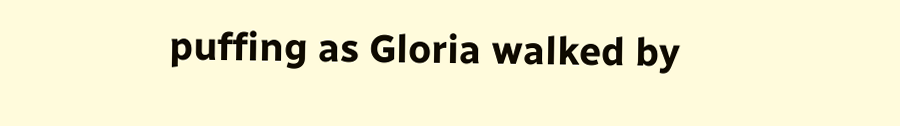puffing as Gloria walked by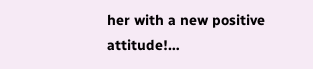her with a new positive attitude!…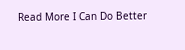Read More I Can Do Better